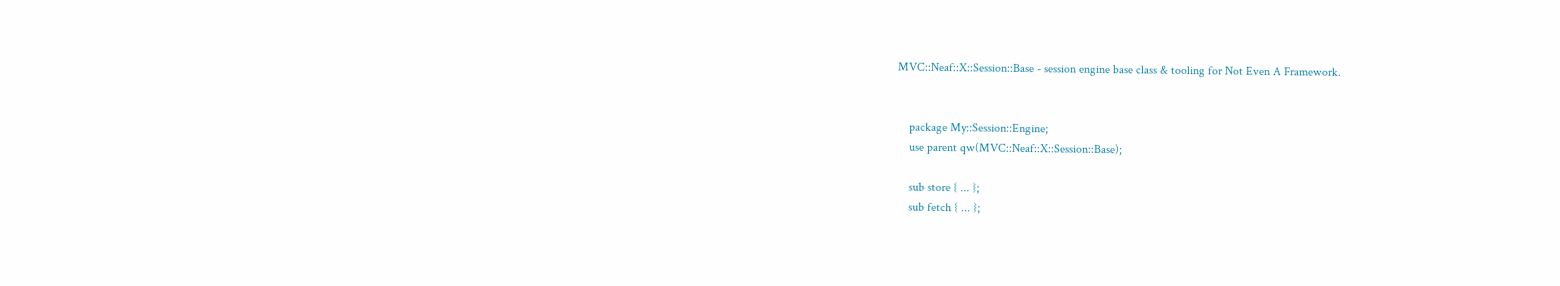MVC::Neaf::X::Session::Base - session engine base class & tooling for Not Even A Framework.


    package My::Session::Engine;
    use parent qw(MVC::Neaf::X::Session::Base);

    sub store { ... };
    sub fetch { ... };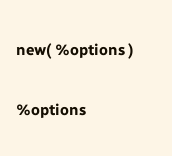new( %options )

%options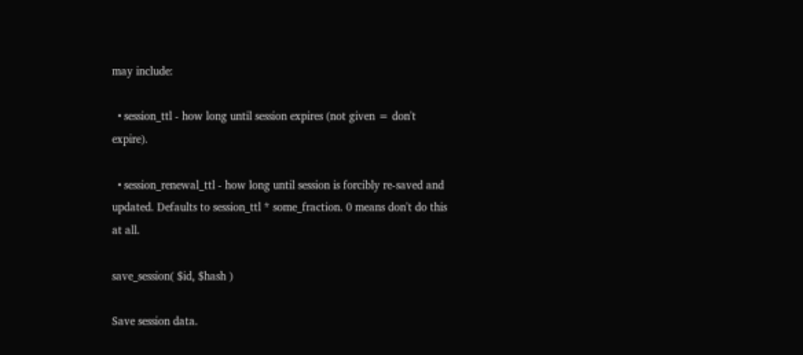may include:

  • session_ttl - how long until session expires (not given = don't expire).

  • session_renewal_ttl - how long until session is forcibly re-saved and updated. Defaults to session_ttl * some_fraction. 0 means don't do this at all.

save_session( $id, $hash )

Save session data.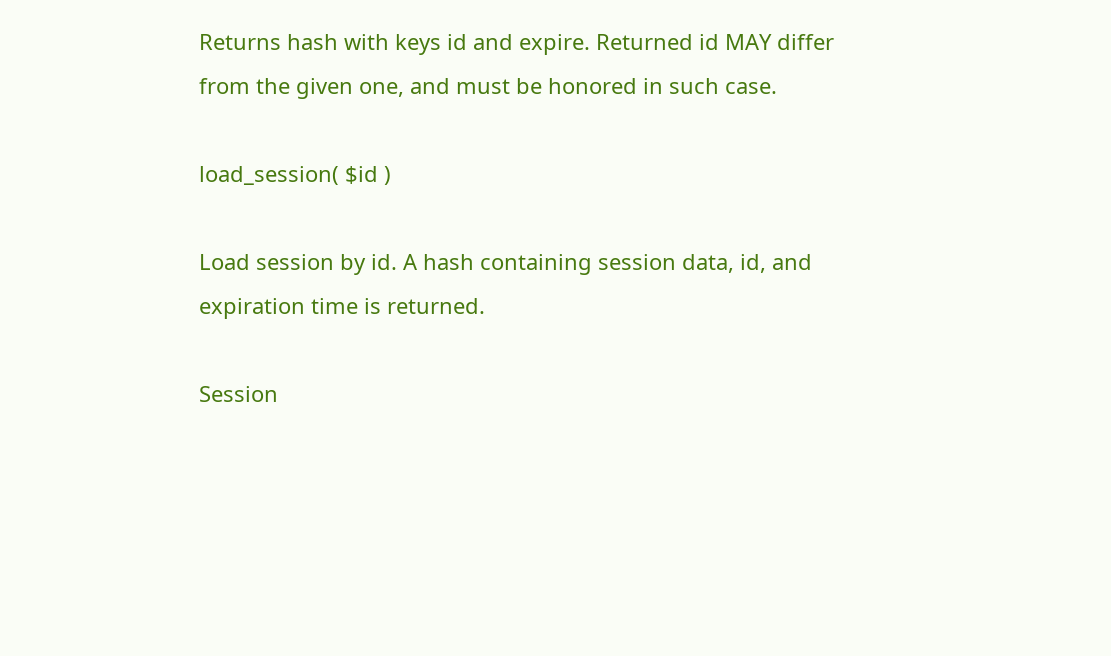Returns hash with keys id and expire. Returned id MAY differ from the given one, and must be honored in such case.

load_session( $id )

Load session by id. A hash containing session data, id, and expiration time is returned.

Session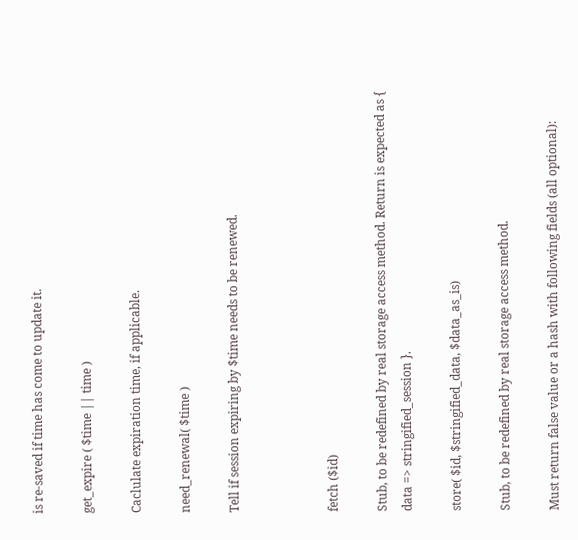is re-saved if time has come to update it.

get_expire ( $time || time )

Caclulate expiration time, if applicable.

need_renewal( $time )

Tell if session expiring by $time needs to be renewed.



fetch ($id)

Stub, to be redefined by real storage access method. Return is expected as { data => stringified_session }.

store( $id, $stringified_data, $data_as_is)

Stub, to be redefined by real storage access method.

Must return false value or a hash with following fields (all optional):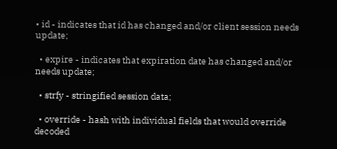• id - indicates that id has changed and/or client session needs update;

  • expire - indicates that expiration date has changed and/or needs update;

  • strfy - stringified session data;

  • override - hash with individual fields that would override decoded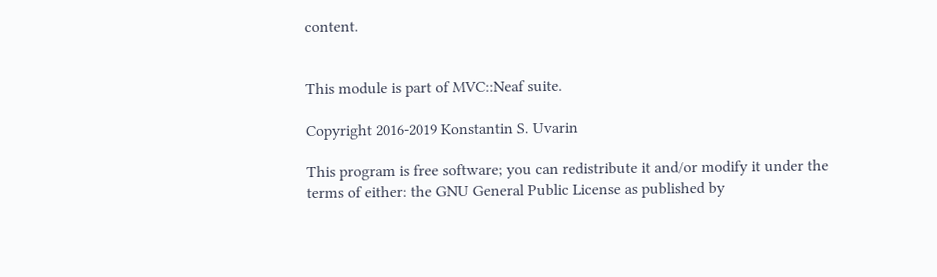content.


This module is part of MVC::Neaf suite.

Copyright 2016-2019 Konstantin S. Uvarin

This program is free software; you can redistribute it and/or modify it under the terms of either: the GNU General Public License as published by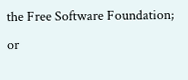the Free Software Foundation; or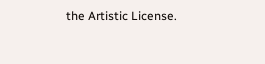the Artistic License.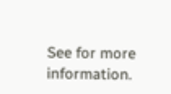See for more information.